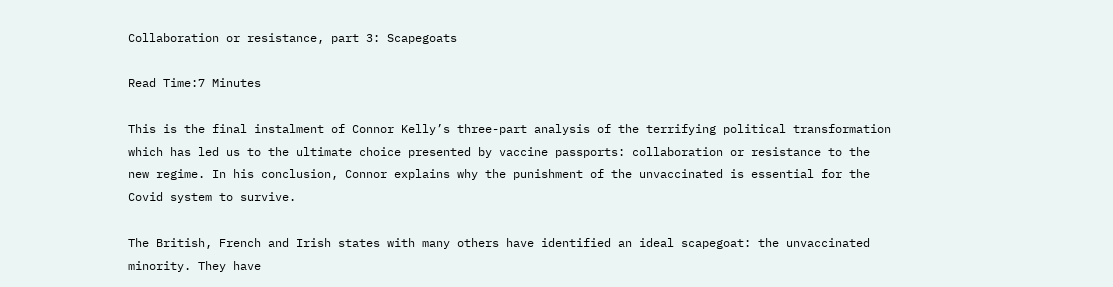Collaboration or resistance, part 3: Scapegoats

Read Time:7 Minutes

This is the final instalment of Connor Kelly’s three-part analysis of the terrifying political transformation which has led us to the ultimate choice presented by vaccine passports: collaboration or resistance to the new regime. In his conclusion, Connor explains why the punishment of the unvaccinated is essential for the Covid system to survive.

The British, French and Irish states with many others have identified an ideal scapegoat: the unvaccinated minority. They have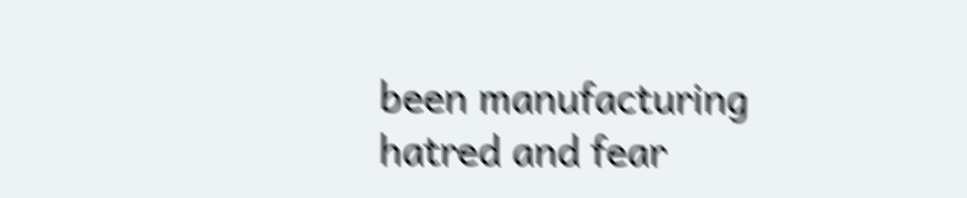been manufacturing hatred and fear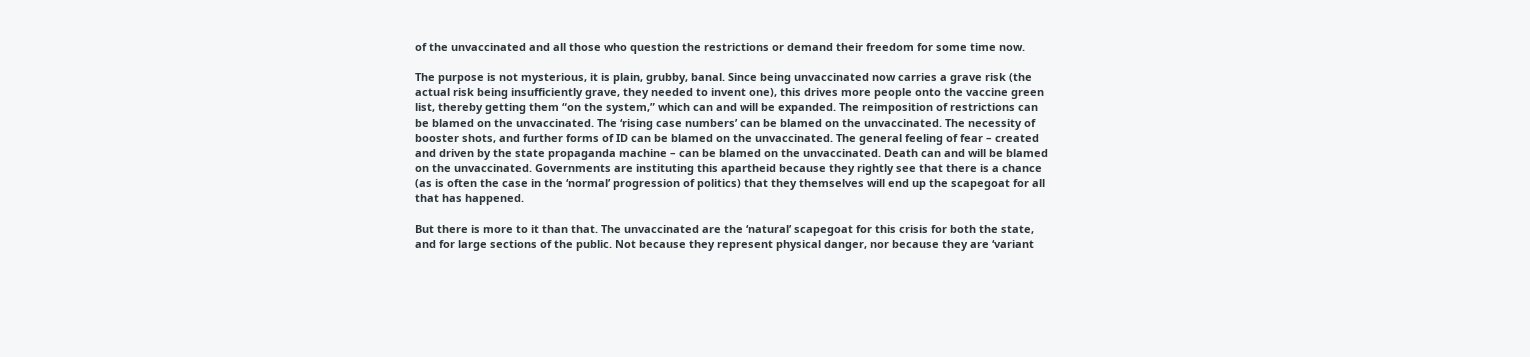of the unvaccinated and all those who question the restrictions or demand their freedom for some time now.

The purpose is not mysterious, it is plain, grubby, banal. Since being unvaccinated now carries a grave risk (the actual risk being insufficiently grave, they needed to invent one), this drives more people onto the vaccine green list, thereby getting them “on the system,” which can and will be expanded. The reimposition of restrictions can be blamed on the unvaccinated. The ‘rising case numbers’ can be blamed on the unvaccinated. The necessity of booster shots, and further forms of ID can be blamed on the unvaccinated. The general feeling of fear – created and driven by the state propaganda machine – can be blamed on the unvaccinated. Death can and will be blamed on the unvaccinated. Governments are instituting this apartheid because they rightly see that there is a chance (as is often the case in the ‘normal’ progression of politics) that they themselves will end up the scapegoat for all that has happened.

But there is more to it than that. The unvaccinated are the ‘natural’ scapegoat for this crisis for both the state, and for large sections of the public. Not because they represent physical danger, nor because they are ‘variant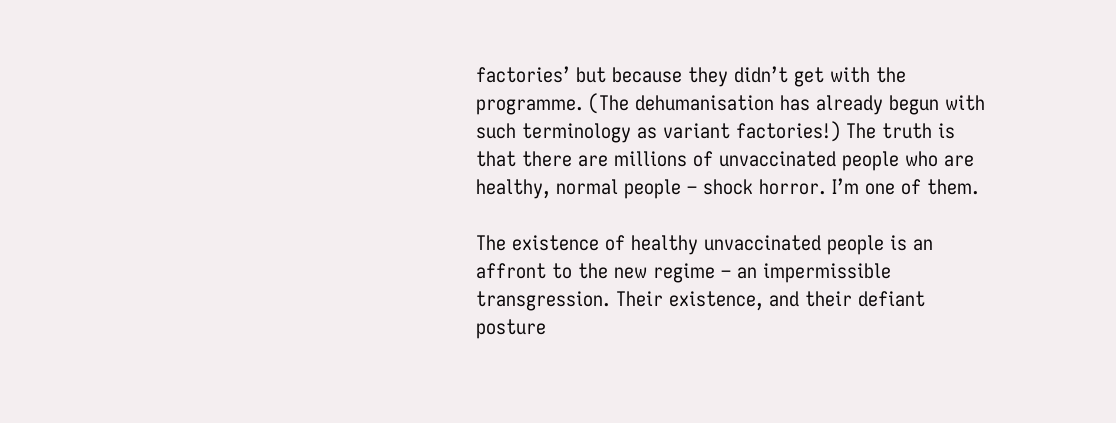factories’ but because they didn’t get with the programme. (The dehumanisation has already begun with such terminology as variant factories!) The truth is that there are millions of unvaccinated people who are healthy, normal people – shock horror. I’m one of them.

The existence of healthy unvaccinated people is an affront to the new regime – an impermissible transgression. Their existence, and their defiant posture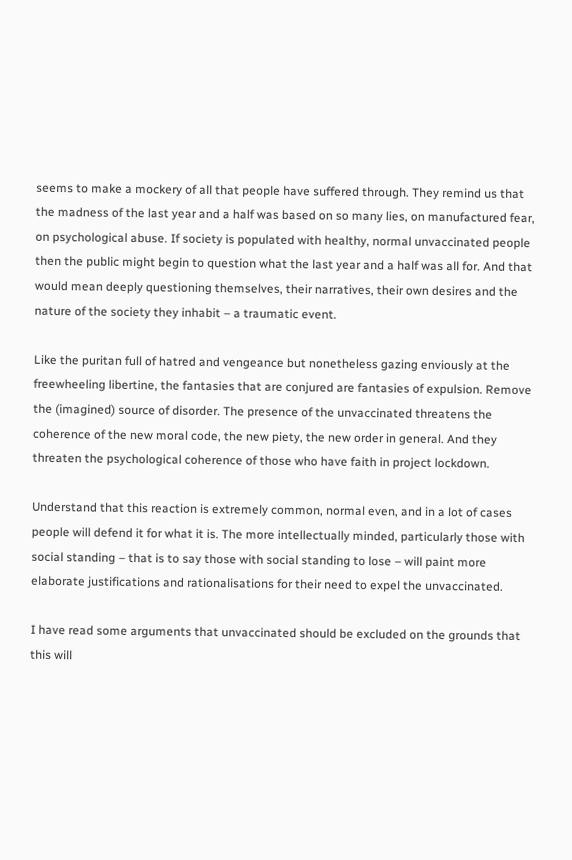seems to make a mockery of all that people have suffered through. They remind us that the madness of the last year and a half was based on so many lies, on manufactured fear, on psychological abuse. If society is populated with healthy, normal unvaccinated people then the public might begin to question what the last year and a half was all for. And that would mean deeply questioning themselves, their narratives, their own desires and the nature of the society they inhabit – a traumatic event.

Like the puritan full of hatred and vengeance but nonetheless gazing enviously at the freewheeling libertine, the fantasies that are conjured are fantasies of expulsion. Remove the (imagined) source of disorder. The presence of the unvaccinated threatens the coherence of the new moral code, the new piety, the new order in general. And they threaten the psychological coherence of those who have faith in project lockdown.

Understand that this reaction is extremely common, normal even, and in a lot of cases people will defend it for what it is. The more intellectually minded, particularly those with social standing – that is to say those with social standing to lose – will paint more elaborate justifications and rationalisations for their need to expel the unvaccinated.

I have read some arguments that unvaccinated should be excluded on the grounds that this will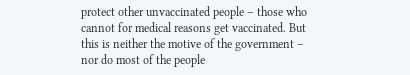protect other unvaccinated people – those who cannot for medical reasons get vaccinated. But this is neither the motive of the government – nor do most of the people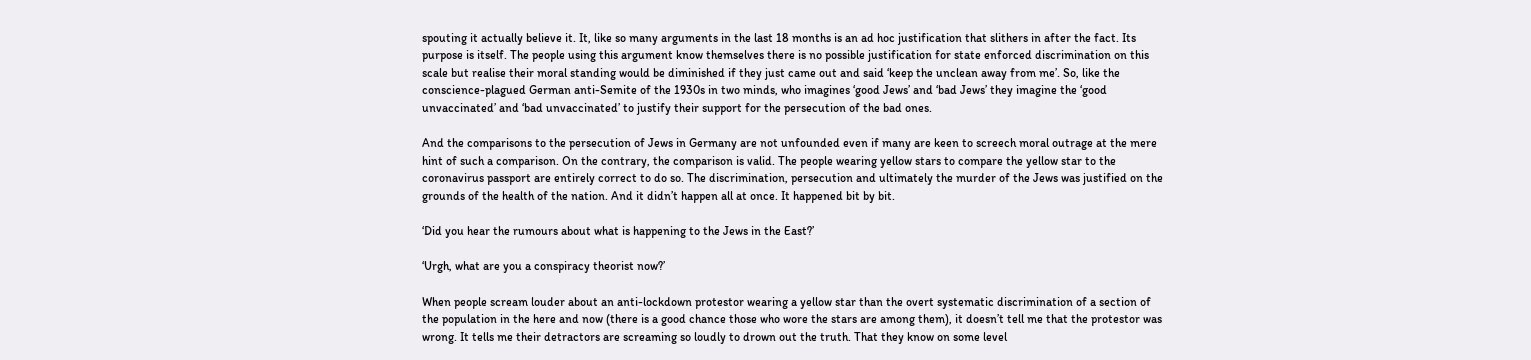spouting it actually believe it. It, like so many arguments in the last 18 months is an ad hoc justification that slithers in after the fact. Its purpose is itself. The people using this argument know themselves there is no possible justification for state enforced discrimination on this scale but realise their moral standing would be diminished if they just came out and said ‘keep the unclean away from me’. So, like the conscience-plagued German anti-Semite of the 1930s in two minds, who imagines ‘good Jews’ and ‘bad Jews’ they imagine the ‘good unvaccinated’ and ‘bad unvaccinated’ to justify their support for the persecution of the bad ones.

And the comparisons to the persecution of Jews in Germany are not unfounded even if many are keen to screech moral outrage at the mere hint of such a comparison. On the contrary, the comparison is valid. The people wearing yellow stars to compare the yellow star to the coronavirus passport are entirely correct to do so. The discrimination, persecution and ultimately the murder of the Jews was justified on the grounds of the health of the nation. And it didn’t happen all at once. It happened bit by bit.

‘Did you hear the rumours about what is happening to the Jews in the East?’

‘Urgh, what are you a conspiracy theorist now?’

When people scream louder about an anti-lockdown protestor wearing a yellow star than the overt systematic discrimination of a section of the population in the here and now (there is a good chance those who wore the stars are among them), it doesn’t tell me that the protestor was wrong. It tells me their detractors are screaming so loudly to drown out the truth. That they know on some level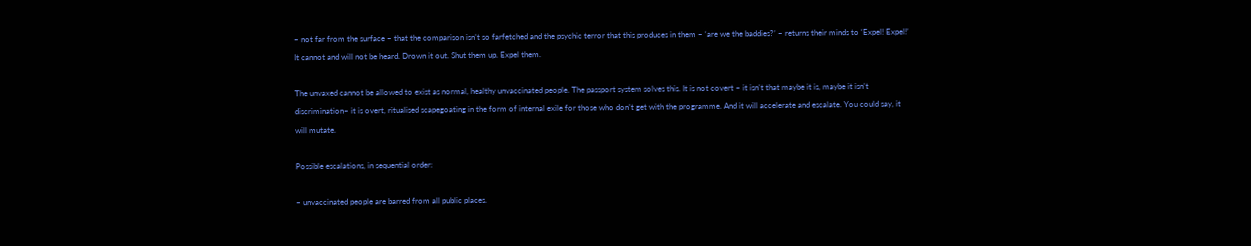– not far from the surface – that the comparison isn’t so farfetched and the psychic terror that this produces in them – ‘are we the baddies?’ – returns their minds to ‘Expel! Expel!’ It cannot and will not be heard. Drown it out. Shut them up. Expel them.

The unvaxed cannot be allowed to exist as normal, healthy unvaccinated people. The passport system solves this. It is not covert – it isn’t that maybe it is, maybe it isn’t discrimination– it is overt, ritualised scapegoating in the form of internal exile for those who don’t get with the programme. And it will accelerate and escalate. You could say, it will mutate.

Possible escalations, in sequential order:

– unvaccinated people are barred from all public places.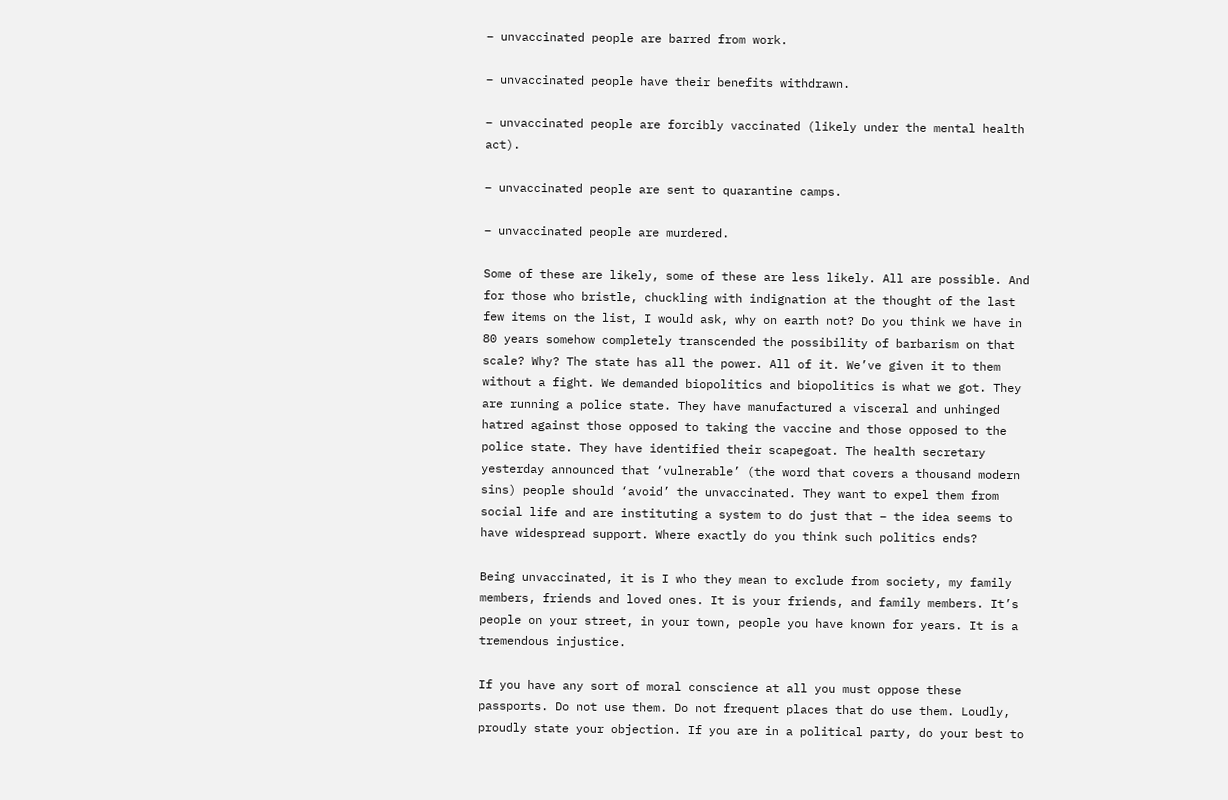– unvaccinated people are barred from work.

– unvaccinated people have their benefits withdrawn.

– unvaccinated people are forcibly vaccinated (likely under the mental health act).

– unvaccinated people are sent to quarantine camps.

– unvaccinated people are murdered.

Some of these are likely, some of these are less likely. All are possible. And for those who bristle, chuckling with indignation at the thought of the last few items on the list, I would ask, why on earth not? Do you think we have in 80 years somehow completely transcended the possibility of barbarism on that scale? Why? The state has all the power. All of it. We’ve given it to them without a fight. We demanded biopolitics and biopolitics is what we got. They are running a police state. They have manufactured a visceral and unhinged hatred against those opposed to taking the vaccine and those opposed to the police state. They have identified their scapegoat. The health secretary yesterday announced that ‘vulnerable’ (the word that covers a thousand modern sins) people should ‘avoid’ the unvaccinated. They want to expel them from social life and are instituting a system to do just that – the idea seems to have widespread support. Where exactly do you think such politics ends?

Being unvaccinated, it is I who they mean to exclude from society, my family members, friends and loved ones. It is your friends, and family members. It’s people on your street, in your town, people you have known for years. It is a tremendous injustice.

If you have any sort of moral conscience at all you must oppose these passports. Do not use them. Do not frequent places that do use them. Loudly, proudly state your objection. If you are in a political party, do your best to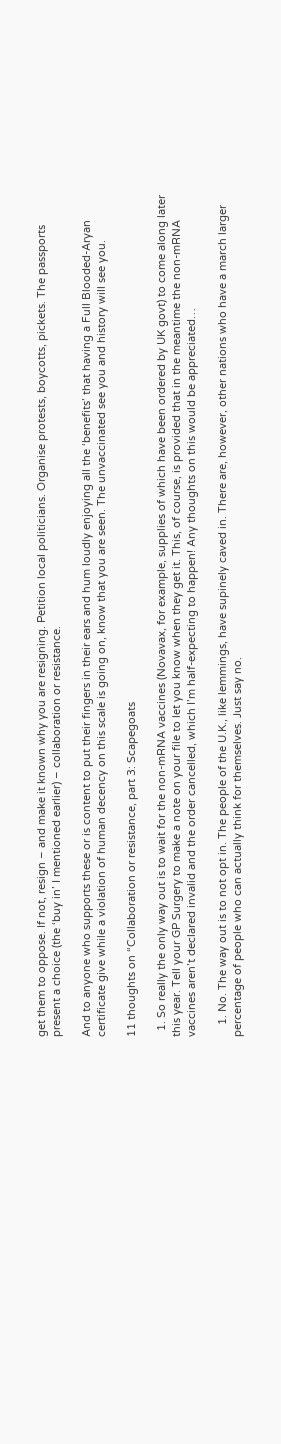get them to oppose. If not, resign – and make it known why you are resigning. Petition local politicians. Organise protests, boycotts, pickets. The passports present a choice (the ‘buy in’ I mentioned earlier) – collaboration or resistance.

And to anyone who supports these or is content to put their fingers in their ears and hum loudly enjoying all the ‘benefits’ that having a Full Blooded-Aryan certificate give while a violation of human decency on this scale is going on, know that you are seen. The unvaccinated see you and history will see you.

11 thoughts on “Collaboration or resistance, part 3: Scapegoats

  1. So really the only way out is to wait for the non-mRNA vaccines (Novavax, for example, supplies of which have been ordered by UK govt) to come along later this year. Tell your GP Surgery to make a note on your file to let you know when they get it. This, of course, is provided that in the meantime the non-mRNA vaccines aren’t declared invalid and the order cancelled, which I’m half-expecting to happen! Any thoughts on this would be appreciated…

    1. No. The way out is to not opt in. The people of the U.K., like lemmings, have supinely caved in. There are, however, other nations who have a march larger percentage of people who can actually think for themselves. Just say no.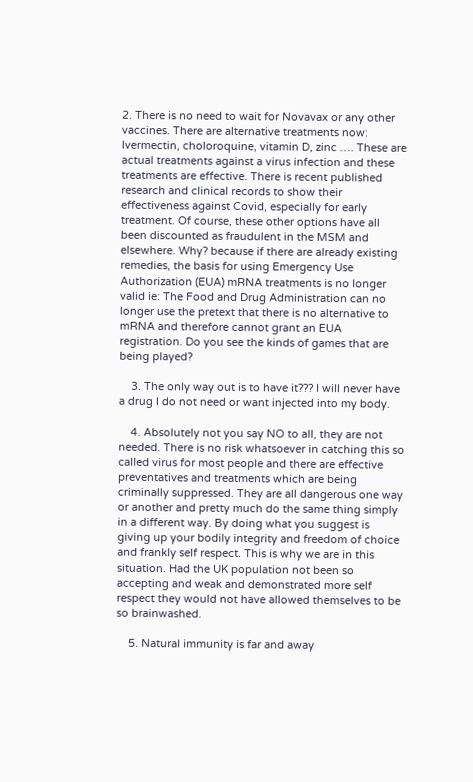2. There is no need to wait for Novavax or any other vaccines. There are alternative treatments now: Ivermectin, choloroquine, vitamin D, zinc …. These are actual treatments against a virus infection and these treatments are effective. There is recent published research and clinical records to show their effectiveness against Covid, especially for early treatment. Of course, these other options have all been discounted as fraudulent in the MSM and elsewhere. Why? because if there are already existing remedies, the basis for using Emergency Use Authorization (EUA) mRNA treatments is no longer valid ie: The Food and Drug Administration can no longer use the pretext that there is no alternative to mRNA and therefore cannot grant an EUA registration. Do you see the kinds of games that are being played?

    3. The only way out is to have it??? I will never have a drug I do not need or want injected into my body.

    4. Absolutely not you say NO to all, they are not needed. There is no risk whatsoever in catching this so called virus for most people and there are effective preventatives and treatments which are being criminally suppressed. They are all dangerous one way or another and pretty much do the same thing simply in a different way. By doing what you suggest is giving up your bodily integrity and freedom of choice and frankly self respect. This is why we are in this situation. Had the UK population not been so accepting and weak and demonstrated more self respect they would not have allowed themselves to be so brainwashed.

    5. Natural immunity is far and away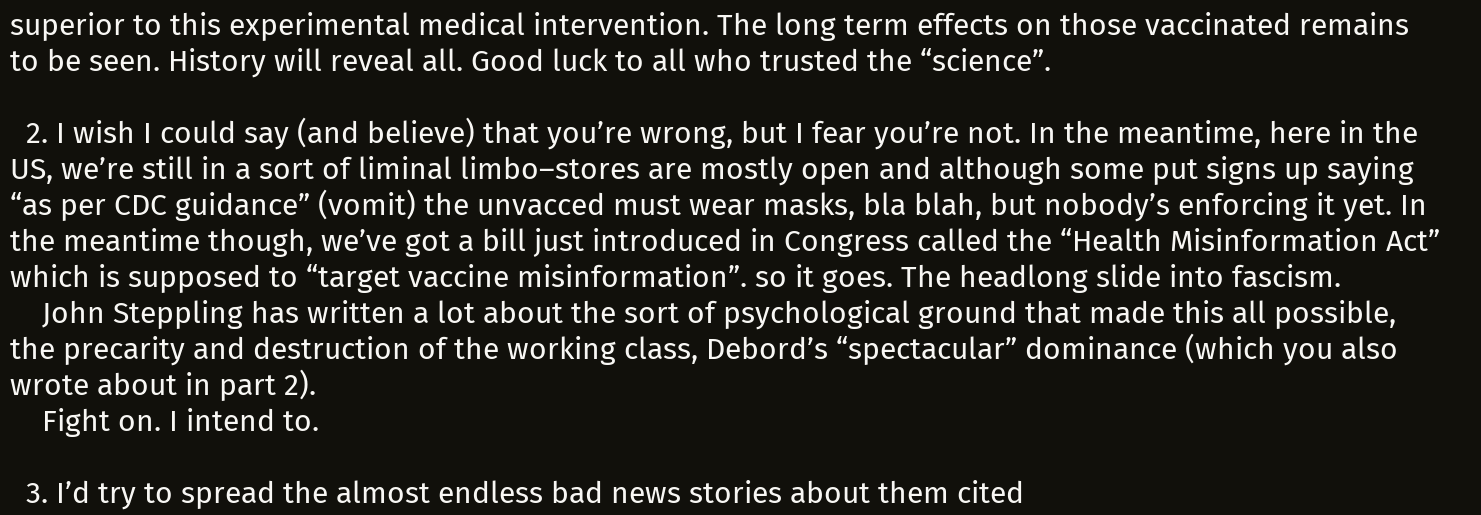superior to this experimental medical intervention. The long term effects on those vaccinated remains to be seen. History will reveal all. Good luck to all who trusted the “science”.

  2. I wish I could say (and believe) that you’re wrong, but I fear you’re not. In the meantime, here in the US, we’re still in a sort of liminal limbo–stores are mostly open and although some put signs up saying “as per CDC guidance” (vomit) the unvacced must wear masks, bla blah, but nobody’s enforcing it yet. In the meantime though, we’ve got a bill just introduced in Congress called the “Health Misinformation Act” which is supposed to “target vaccine misinformation”. so it goes. The headlong slide into fascism.
    John Steppling has written a lot about the sort of psychological ground that made this all possible, the precarity and destruction of the working class, Debord’s “spectacular” dominance (which you also wrote about in part 2).
    Fight on. I intend to.

  3. I’d try to spread the almost endless bad news stories about them cited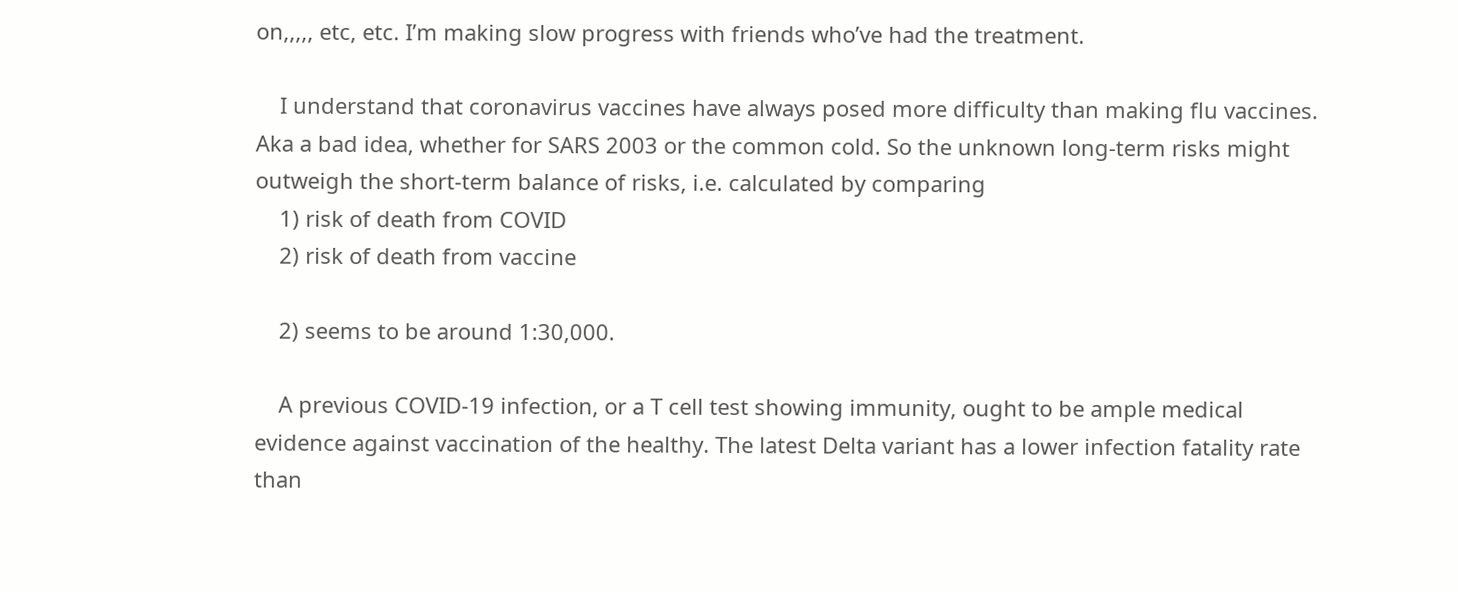on,,,,, etc, etc. I’m making slow progress with friends who’ve had the treatment.

    I understand that coronavirus vaccines have always posed more difficulty than making flu vaccines. Aka a bad idea, whether for SARS 2003 or the common cold. So the unknown long-term risks might outweigh the short-term balance of risks, i.e. calculated by comparing
    1) risk of death from COVID
    2) risk of death from vaccine

    2) seems to be around 1:30,000.

    A previous COVID-19 infection, or a T cell test showing immunity, ought to be ample medical evidence against vaccination of the healthy. The latest Delta variant has a lower infection fatality rate than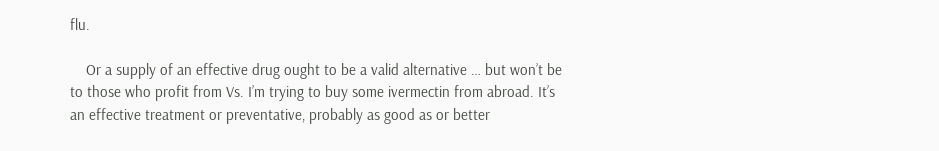flu.

    Or a supply of an effective drug ought to be a valid alternative … but won’t be to those who profit from Vs. I’m trying to buy some ivermectin from abroad. It’s an effective treatment or preventative, probably as good as or better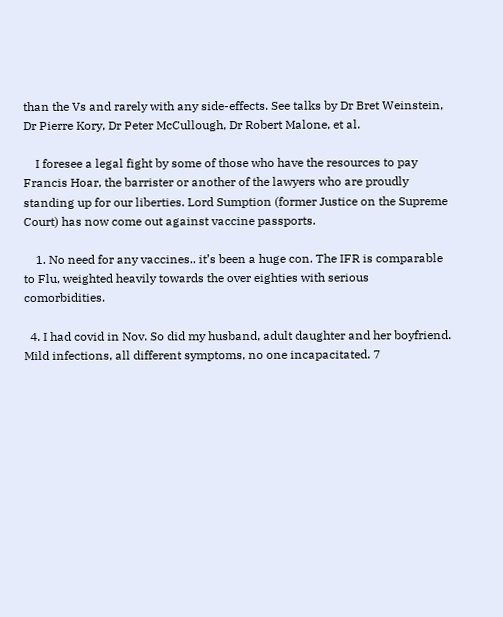than the Vs and rarely with any side-effects. See talks by Dr Bret Weinstein, Dr Pierre Kory, Dr Peter McCullough, Dr Robert Malone, et al.

    I foresee a legal fight by some of those who have the resources to pay Francis Hoar, the barrister or another of the lawyers who are proudly standing up for our liberties. Lord Sumption (former Justice on the Supreme Court) has now come out against vaccine passports.

    1. No need for any vaccines.. it’s been a huge con. The IFR is comparable to Flu, weighted heavily towards the over eighties with serious comorbidities.

  4. I had covid in Nov. So did my husband, adult daughter and her boyfriend. Mild infections, all different symptoms, no one incapacitated. 7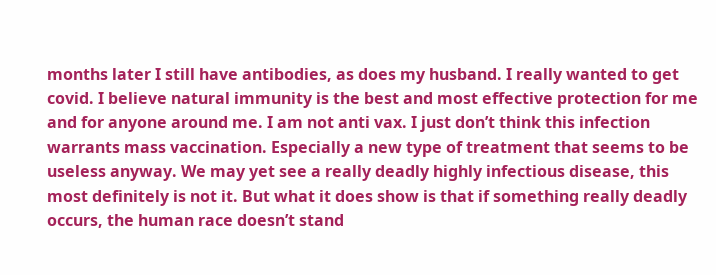months later I still have antibodies, as does my husband. I really wanted to get covid. I believe natural immunity is the best and most effective protection for me and for anyone around me. I am not anti vax. I just don’t think this infection warrants mass vaccination. Especially a new type of treatment that seems to be useless anyway. We may yet see a really deadly highly infectious disease, this most definitely is not it. But what it does show is that if something really deadly occurs, the human race doesn’t stand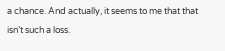a chance. And actually, it seems to me that that isn’t such a loss.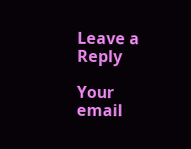Leave a Reply

Your email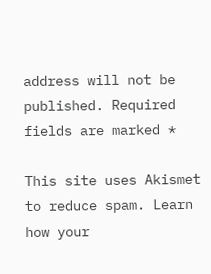address will not be published. Required fields are marked *

This site uses Akismet to reduce spam. Learn how your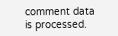comment data is processed.